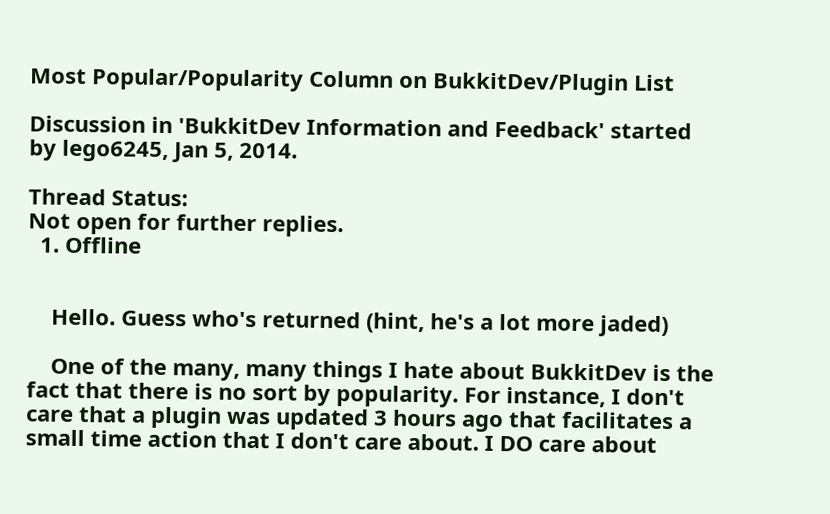Most Popular/Popularity Column on BukkitDev/Plugin List

Discussion in 'BukkitDev Information and Feedback' started by lego6245, Jan 5, 2014.

Thread Status:
Not open for further replies.
  1. Offline


    Hello. Guess who's returned (hint, he's a lot more jaded)

    One of the many, many things I hate about BukkitDev is the fact that there is no sort by popularity. For instance, I don't care that a plugin was updated 3 hours ago that facilitates a small time action that I don't care about. I DO care about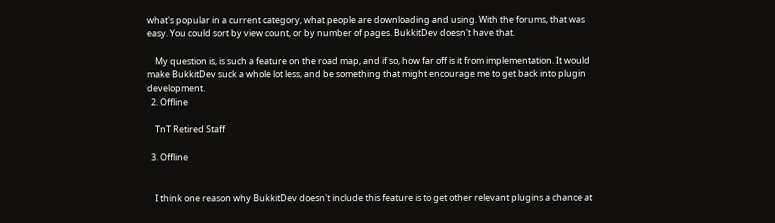what's popular in a current category, what people are downloading and using. With the forums, that was easy. You could sort by view count, or by number of pages. BukkitDev doesn't have that.

    My question is, is such a feature on the road map, and if so, how far off is it from implementation. It would make BukkitDev suck a whole lot less, and be something that might encourage me to get back into plugin development.
  2. Offline

    TnT Retired Staff

  3. Offline


    I think one reason why BukkitDev doesn't include this feature is to get other relevant plugins a chance at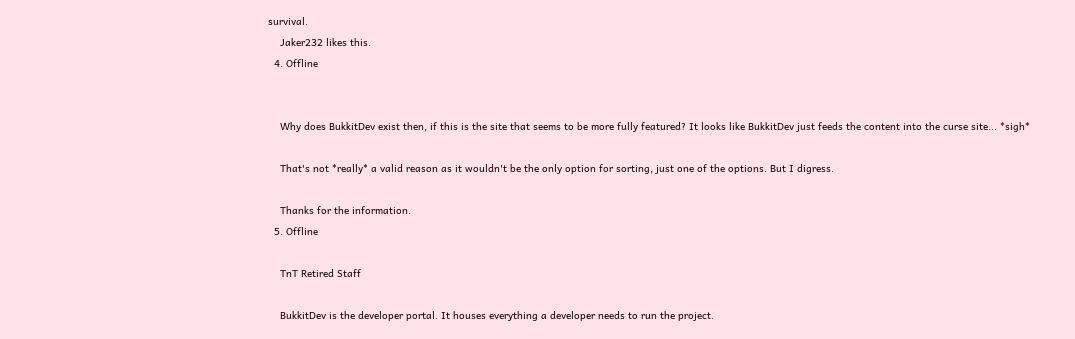survival.
    Jaker232 likes this.
  4. Offline


    Why does BukkitDev exist then, if this is the site that seems to be more fully featured? It looks like BukkitDev just feeds the content into the curse site... *sigh*

    That's not *really* a valid reason as it wouldn't be the only option for sorting, just one of the options. But I digress.

    Thanks for the information.
  5. Offline

    TnT Retired Staff

    BukkitDev is the developer portal. It houses everything a developer needs to run the project.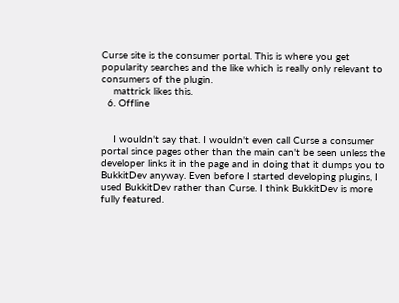Curse site is the consumer portal. This is where you get popularity searches and the like which is really only relevant to consumers of the plugin.
    mattrick likes this.
  6. Offline


    I wouldn't say that. I wouldn't even call Curse a consumer portal since pages other than the main can't be seen unless the developer links it in the page and in doing that it dumps you to BukkitDev anyway. Even before I started developing plugins, I used BukkitDev rather than Curse. I think BukkitDev is more fully featured.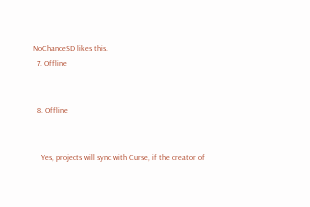NoChanceSD likes this.
  7. Offline


  8. Offline


    Yes, projects will sync with Curse, if the creator of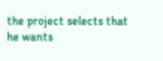the project selects that he wants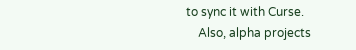to sync it with Curse.
    Also, alpha projects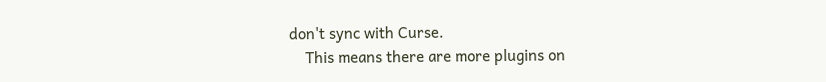don't sync with Curse.
    This means there are more plugins on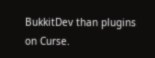BukkitDev than plugins on Curse.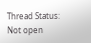Thread Status:
Not open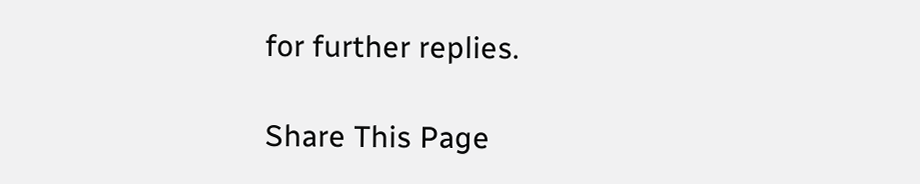for further replies.

Share This Page